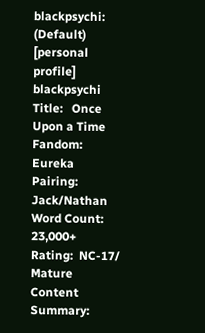blackpsychi: (Default)
[personal profile] blackpsychi
Title:   Once Upon a Time
Fandom:  Eureka
Pairing:  Jack/Nathan
Word Count:  23,000+
Rating:  NC-17/ Mature Content
Summary: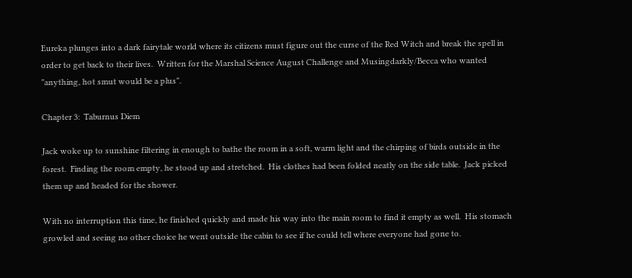Eureka plunges into a dark fairytale world where its citizens must figure out the curse of the Red Witch and break the spell in order to get back to their lives.  Written for the Marshal Science August Challenge and Musingdarkly/Becca who wanted "anything, hot smut would be a plus".

Chapter 3:  Taburnus Diem

Jack woke up to sunshine filtering in enough to bathe the room in a soft, warm light and the chirping of birds outside in the forest.  Finding the room empty, he stood up and stretched.  His clothes had been folded neatly on the side table.  Jack picked them up and headed for the shower.

With no interruption this time, he finished quickly and made his way into the main room to find it empty as well.  His stomach growled and seeing no other choice he went outside the cabin to see if he could tell where everyone had gone to.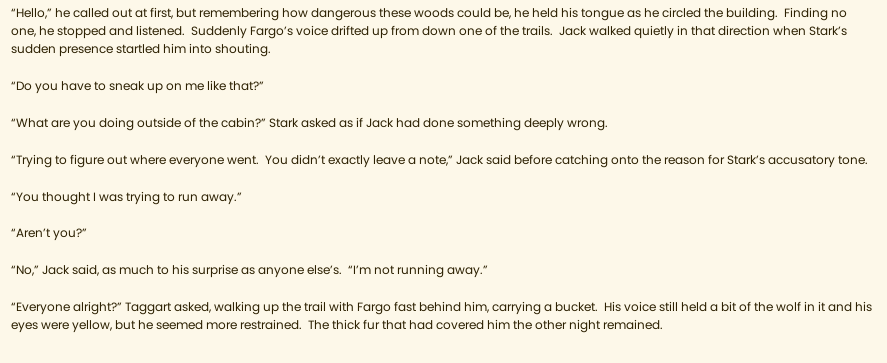“Hello,” he called out at first, but remembering how dangerous these woods could be, he held his tongue as he circled the building.  Finding no one, he stopped and listened.  Suddenly Fargo’s voice drifted up from down one of the trails.  Jack walked quietly in that direction when Stark’s sudden presence startled him into shouting.

“Do you have to sneak up on me like that?”

“What are you doing outside of the cabin?” Stark asked as if Jack had done something deeply wrong.

“Trying to figure out where everyone went.  You didn’t exactly leave a note,” Jack said before catching onto the reason for Stark’s accusatory tone.

“You thought I was trying to run away.”

“Aren’t you?”

“No,” Jack said, as much to his surprise as anyone else’s.  “I’m not running away.”

“Everyone alright?” Taggart asked, walking up the trail with Fargo fast behind him, carrying a bucket.  His voice still held a bit of the wolf in it and his eyes were yellow, but he seemed more restrained.  The thick fur that had covered him the other night remained.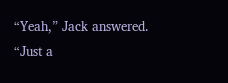“Yeah,” Jack answered.  “Just a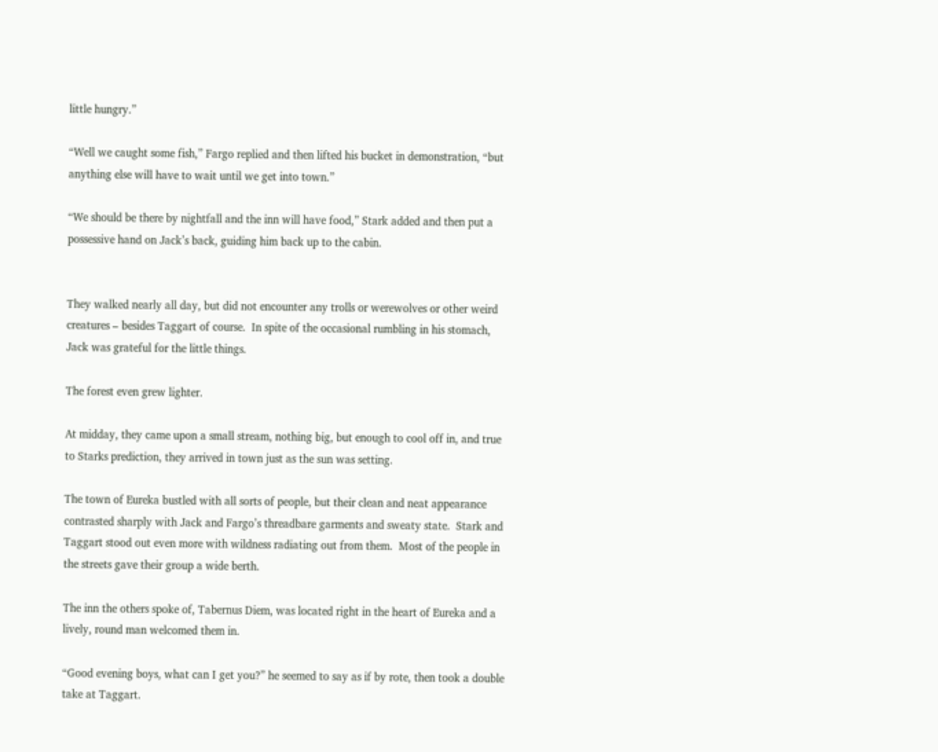little hungry.”

“Well we caught some fish,” Fargo replied and then lifted his bucket in demonstration, “but anything else will have to wait until we get into town.”

“We should be there by nightfall and the inn will have food,” Stark added and then put a possessive hand on Jack’s back, guiding him back up to the cabin.


They walked nearly all day, but did not encounter any trolls or werewolves or other weird creatures – besides Taggart of course.  In spite of the occasional rumbling in his stomach, Jack was grateful for the little things.

The forest even grew lighter.

At midday, they came upon a small stream, nothing big, but enough to cool off in, and true to Starks prediction, they arrived in town just as the sun was setting.

The town of Eureka bustled with all sorts of people, but their clean and neat appearance contrasted sharply with Jack and Fargo’s threadbare garments and sweaty state.  Stark and Taggart stood out even more with wildness radiating out from them.  Most of the people in the streets gave their group a wide berth.

The inn the others spoke of, Tabernus Diem, was located right in the heart of Eureka and a lively, round man welcomed them in.

“Good evening boys, what can I get you?” he seemed to say as if by rote, then took a double take at Taggart.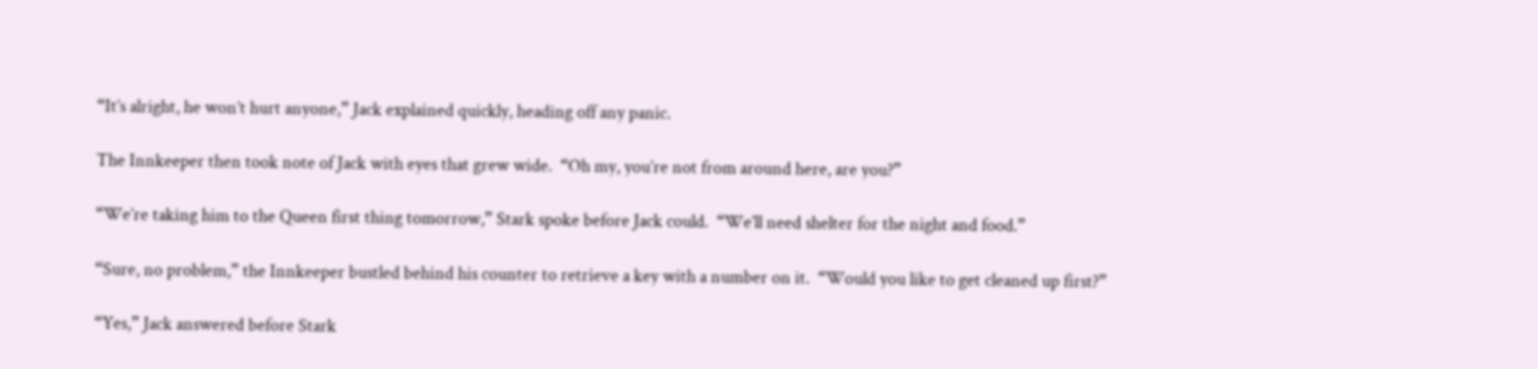“It’s alright, he won’t hurt anyone,” Jack explained quickly, heading off any panic.

The Innkeeper then took note of Jack with eyes that grew wide.  “Oh my, you’re not from around here, are you?”

“We’re taking him to the Queen first thing tomorrow,” Stark spoke before Jack could.  “We’ll need shelter for the night and food.”

“Sure, no problem,” the Innkeeper bustled behind his counter to retrieve a key with a number on it.  “Would you like to get cleaned up first?”

“Yes,” Jack answered before Stark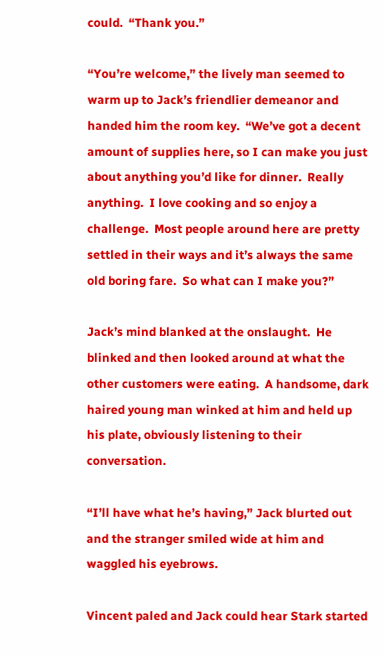could.  “Thank you.”

“You’re welcome,” the lively man seemed to warm up to Jack’s friendlier demeanor and handed him the room key.  “We’ve got a decent amount of supplies here, so I can make you just about anything you’d like for dinner.  Really anything.  I love cooking and so enjoy a challenge.  Most people around here are pretty settled in their ways and it’s always the same old boring fare.  So what can I make you?”

Jack’s mind blanked at the onslaught.  He blinked and then looked around at what the other customers were eating.  A handsome, dark haired young man winked at him and held up his plate, obviously listening to their conversation.

“I’ll have what he’s having,” Jack blurted out and the stranger smiled wide at him and waggled his eyebrows.

Vincent paled and Jack could hear Stark started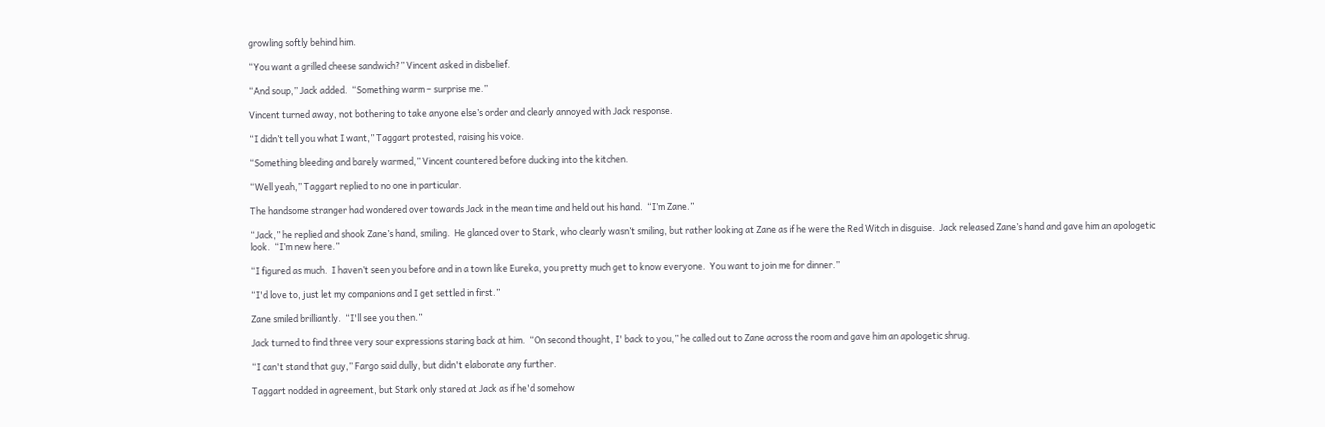growling softly behind him.

“You want a grilled cheese sandwich?” Vincent asked in disbelief.

“And soup,” Jack added.  “Something warm – surprise me.”

Vincent turned away, not bothering to take anyone else’s order and clearly annoyed with Jack response.

“I didn’t tell you what I want,” Taggart protested, raising his voice.

“Something bleeding and barely warmed,” Vincent countered before ducking into the kitchen.

“Well yeah,” Taggart replied to no one in particular.

The handsome stranger had wondered over towards Jack in the mean time and held out his hand.  “I’m Zane.”

“Jack,” he replied and shook Zane’s hand, smiling.  He glanced over to Stark, who clearly wasn’t smiling, but rather looking at Zane as if he were the Red Witch in disguise.  Jack released Zane’s hand and gave him an apologetic look.  “I’m new here.”

“I figured as much.  I haven’t seen you before and in a town like Eureka, you pretty much get to know everyone.  You want to join me for dinner.”

“I'd love to, just let my companions and I get settled in first.”

Zane smiled brilliantly.  “I'll see you then.”

Jack turned to find three very sour expressions staring back at him.  “On second thought, I' back to you,” he called out to Zane across the room and gave him an apologetic shrug.

“I can't stand that guy,” Fargo said dully, but didn't elaborate any further.

Taggart nodded in agreement, but Stark only stared at Jack as if he'd somehow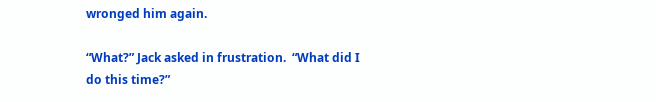wronged him again.

“What?” Jack asked in frustration.  “What did I do this time?”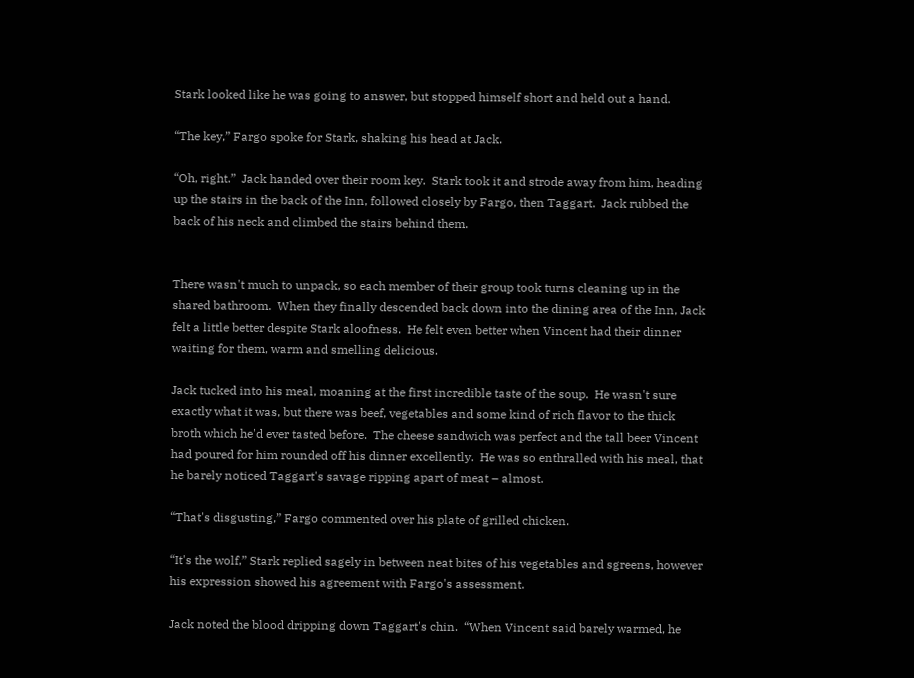Stark looked like he was going to answer, but stopped himself short and held out a hand.

“The key,” Fargo spoke for Stark, shaking his head at Jack.

“Oh, right.”  Jack handed over their room key.  Stark took it and strode away from him, heading up the stairs in the back of the Inn, followed closely by Fargo, then Taggart.  Jack rubbed the back of his neck and climbed the stairs behind them.


There wasn't much to unpack, so each member of their group took turns cleaning up in the shared bathroom.  When they finally descended back down into the dining area of the Inn, Jack felt a little better despite Stark aloofness.  He felt even better when Vincent had their dinner waiting for them, warm and smelling delicious.

Jack tucked into his meal, moaning at the first incredible taste of the soup.  He wasn't sure exactly what it was, but there was beef, vegetables and some kind of rich flavor to the thick broth which he'd ever tasted before.  The cheese sandwich was perfect and the tall beer Vincent had poured for him rounded off his dinner excellently.  He was so enthralled with his meal, that he barely noticed Taggart's savage ripping apart of meat – almost.

“That's disgusting,” Fargo commented over his plate of grilled chicken.

“It's the wolf,” Stark replied sagely in between neat bites of his vegetables and sgreens, however his expression showed his agreement with Fargo's assessment.

Jack noted the blood dripping down Taggart's chin.  “When Vincent said barely warmed, he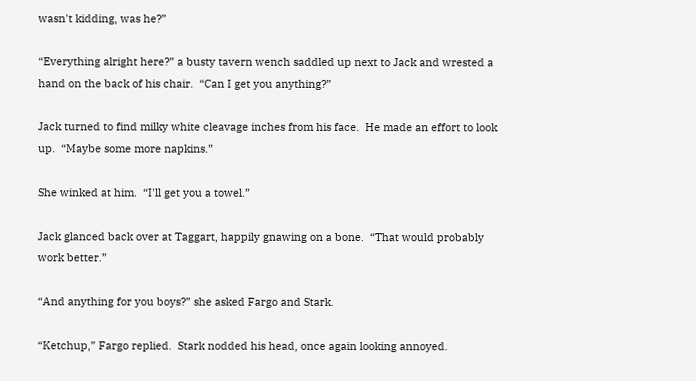wasn't kidding, was he?”

“Everything alright here?” a busty tavern wench saddled up next to Jack and wrested a hand on the back of his chair.  “Can I get you anything?”

Jack turned to find milky white cleavage inches from his face.  He made an effort to look up.  “Maybe some more napkins.”

She winked at him.  “I'll get you a towel.”

Jack glanced back over at Taggart, happily gnawing on a bone.  “That would probably work better.”

“And anything for you boys?” she asked Fargo and Stark.

“Ketchup,” Fargo replied.  Stark nodded his head, once again looking annoyed.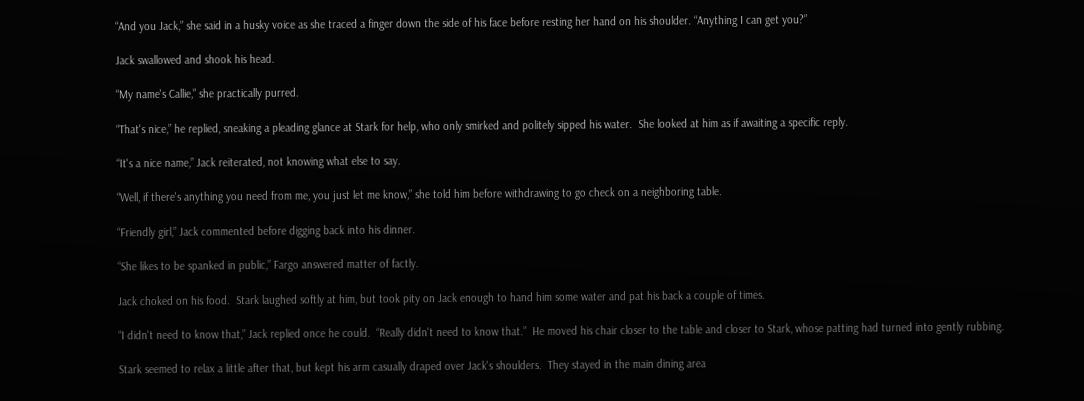“And you Jack,” she said in a husky voice as she traced a finger down the side of his face before resting her hand on his shoulder. “Anything I can get you?”

Jack swallowed and shook his head.

“My name's Callie,” she practically purred.

“That's nice,” he replied, sneaking a pleading glance at Stark for help, who only smirked and politely sipped his water.  She looked at him as if awaiting a specific reply.

“It's a nice name,” Jack reiterated, not knowing what else to say.

“Well, if there's anything you need from me, you just let me know,” she told him before withdrawing to go check on a neighboring table.

“Friendly girl,” Jack commented before digging back into his dinner.

“She likes to be spanked in public,” Fargo answered matter of factly.

Jack choked on his food.  Stark laughed softly at him, but took pity on Jack enough to hand him some water and pat his back a couple of times.

“I didn't need to know that,” Jack replied once he could.  “Really didn't need to know that.”  He moved his chair closer to the table and closer to Stark, whose patting had turned into gently rubbing.

Stark seemed to relax a little after that, but kept his arm casually draped over Jack's shoulders.  They stayed in the main dining area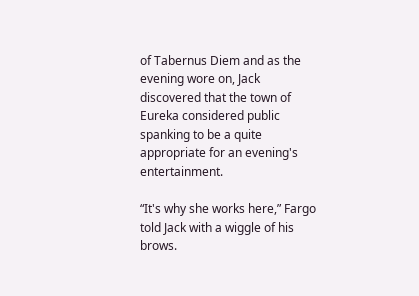of Tabernus Diem and as the evening wore on, Jack  discovered that the town of Eureka considered public spanking to be a quite appropriate for an evening's entertainment.

“It's why she works here,” Fargo told Jack with a wiggle of his brows.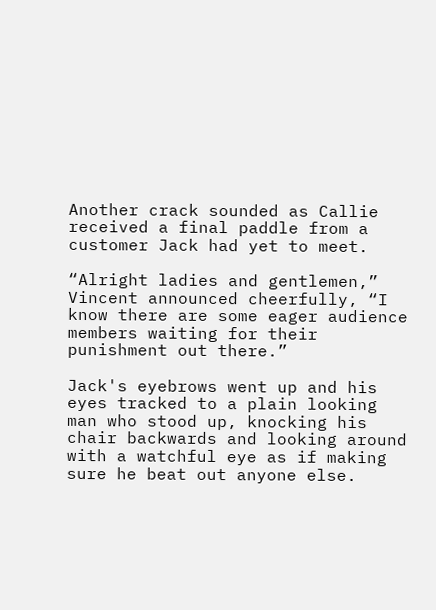Another crack sounded as Callie received a final paddle from a customer Jack had yet to meet.

“Alright ladies and gentlemen,” Vincent announced cheerfully, “I know there are some eager audience members waiting for their punishment out there.”

Jack's eyebrows went up and his eyes tracked to a plain looking man who stood up, knocking his chair backwards and looking around with a watchful eye as if making sure he beat out anyone else.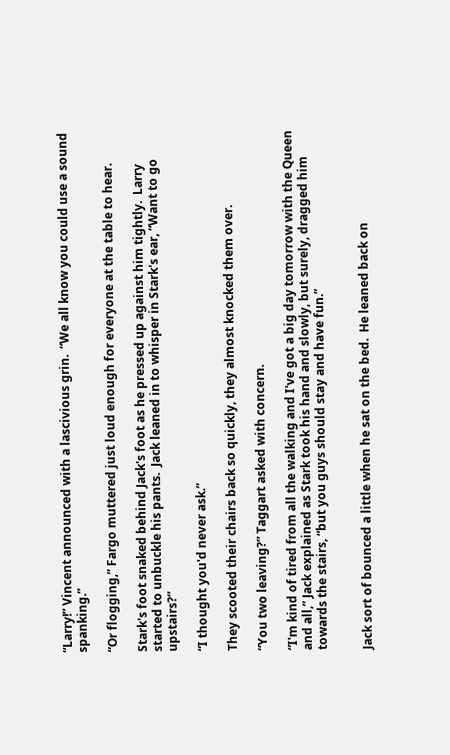“Larry!” Vincent announced with a lascivious grin.  “We all know you could use a sound spanking.”

“Or flogging,” Fargo muttered just loud enough for everyone at the table to hear.

Stark's foot snaked behind Jack's foot as he pressed up against him tightly.  Larry started to unbuckle his pants.  Jack leaned in to whisper in Stark's ear, “Want to go upstairs?”

“I thought you'd never ask.”

They scooted their chairs back so quickly, they almost knocked them over.

“You two leaving?” Taggart asked with concern.

“I'm kind of tired from all the walking and I've got a big day tomorrow with the Queen and all,” Jack explained as Stark took his hand and slowly, but surely, dragged him towards the stairs, “but you guys should stay and have fun.”


Jack sort of bounced a little when he sat on the bed.  He leaned back on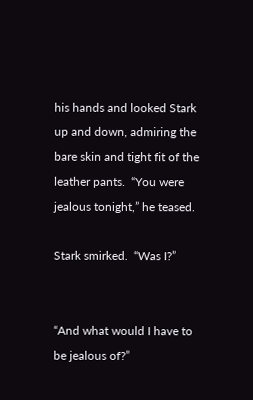his hands and looked Stark up and down, admiring the bare skin and tight fit of the leather pants.  “You were jealous tonight,” he teased.

Stark smirked.  “Was I?”


“And what would I have to be jealous of?”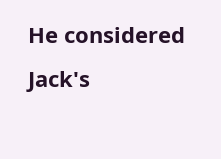He considered Jack's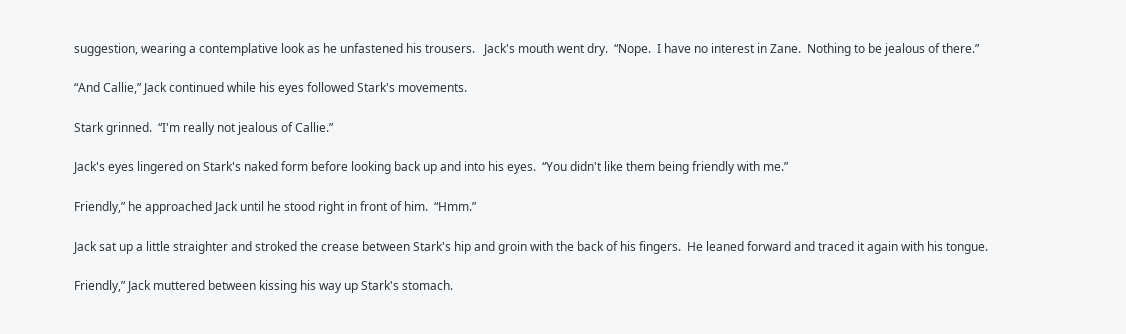suggestion, wearing a contemplative look as he unfastened his trousers.   Jack's mouth went dry.  “Nope.  I have no interest in Zane.  Nothing to be jealous of there.”

“And Callie,” Jack continued while his eyes followed Stark's movements.

Stark grinned.  “I'm really not jealous of Callie.”

Jack's eyes lingered on Stark's naked form before looking back up and into his eyes.  “You didn't like them being friendly with me.”

Friendly,” he approached Jack until he stood right in front of him.  “Hmm.”

Jack sat up a little straighter and stroked the crease between Stark's hip and groin with the back of his fingers.  He leaned forward and traced it again with his tongue.

Friendly,” Jack muttered between kissing his way up Stark's stomach.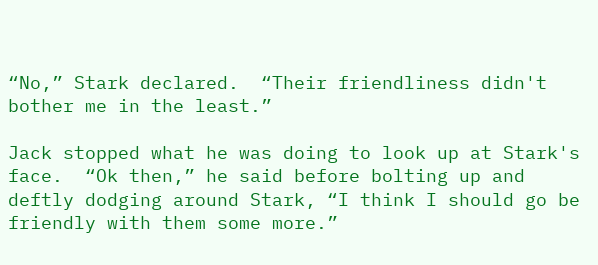“No,” Stark declared.  “Their friendliness didn't bother me in the least.”

Jack stopped what he was doing to look up at Stark's face.  “Ok then,” he said before bolting up and deftly dodging around Stark, “I think I should go be friendly with them some more.”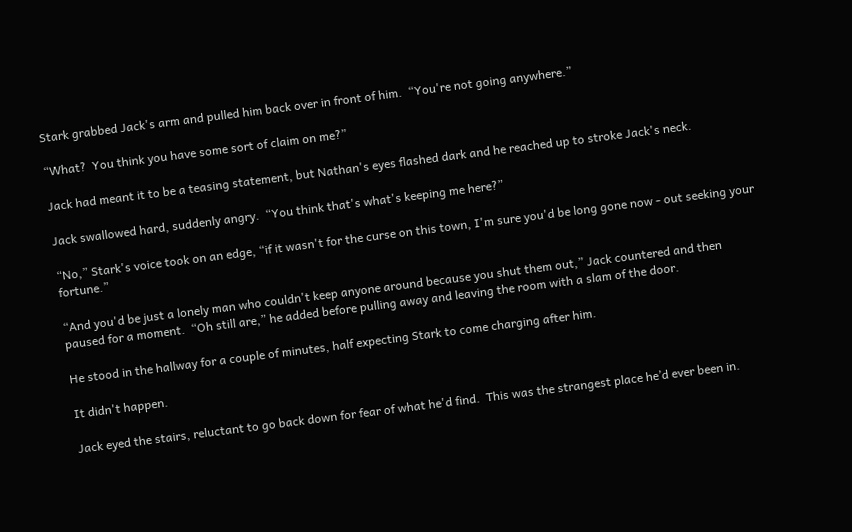Stark grabbed Jack's arm and pulled him back over in front of him.  “You're not going anywhere.”

“What?  You think you have some sort of claim on me?”

Jack had meant it to be a teasing statement, but Nathan's eyes flashed dark and he reached up to stroke Jack's neck.

Jack swallowed hard, suddenly angry.  “You think that's what's keeping me here?”

“No,” Stark's voice took on an edge, “if it wasn't for the curse on this town, I'm sure you'd be long gone now - out seeking your fortune.”

“And you'd be just a lonely man who couldn't keep anyone around because you shut them out,” Jack countered and then paused for a moment.  “Oh still are,” he added before pulling away and leaving the room with a slam of the door.

He stood in the hallway for a couple of minutes, half expecting Stark to come charging after him.

It didn't happen.

Jack eyed the stairs, reluctant to go back down for fear of what he'd find.  This was the strangest place he’d ever been in.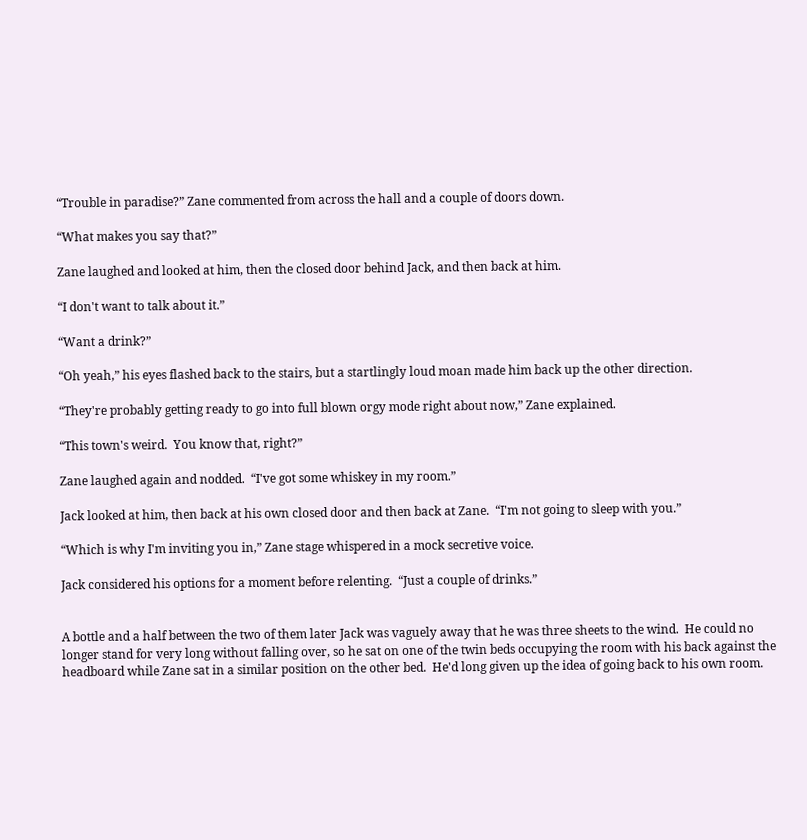“Trouble in paradise?” Zane commented from across the hall and a couple of doors down.

“What makes you say that?”

Zane laughed and looked at him, then the closed door behind Jack, and then back at him.

“I don't want to talk about it.”

“Want a drink?”

“Oh yeah,” his eyes flashed back to the stairs, but a startlingly loud moan made him back up the other direction.

“They're probably getting ready to go into full blown orgy mode right about now,” Zane explained.

“This town's weird.  You know that, right?”

Zane laughed again and nodded.  “I've got some whiskey in my room.”

Jack looked at him, then back at his own closed door and then back at Zane.  “I'm not going to sleep with you.”

“Which is why I'm inviting you in,” Zane stage whispered in a mock secretive voice.

Jack considered his options for a moment before relenting.  “Just a couple of drinks.”


A bottle and a half between the two of them later Jack was vaguely away that he was three sheets to the wind.  He could no longer stand for very long without falling over, so he sat on one of the twin beds occupying the room with his back against the headboard while Zane sat in a similar position on the other bed.  He'd long given up the idea of going back to his own room.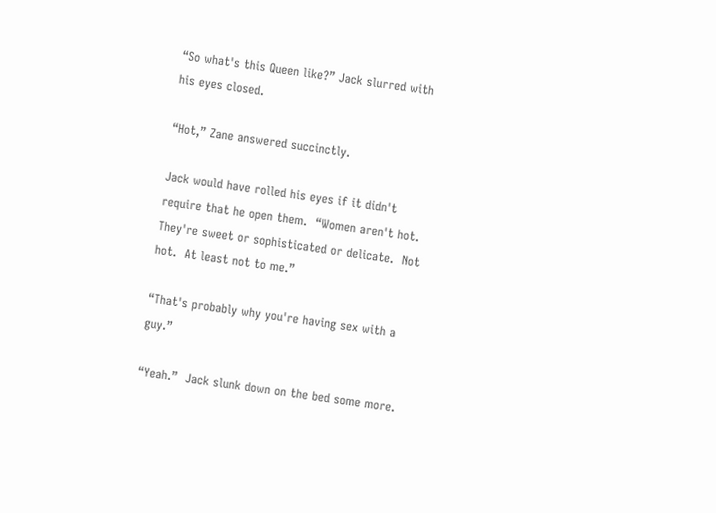“So what's this Queen like?” Jack slurred with his eyes closed.

“Hot,” Zane answered succinctly.

Jack would have rolled his eyes if it didn't require that he open them.  “Women aren't hot.  They're sweet or sophisticated or delicate.  Not hot.  At least not to me.”

“That's probably why you're having sex with a guy.”

“Yeah.”  Jack slunk down on the bed some more.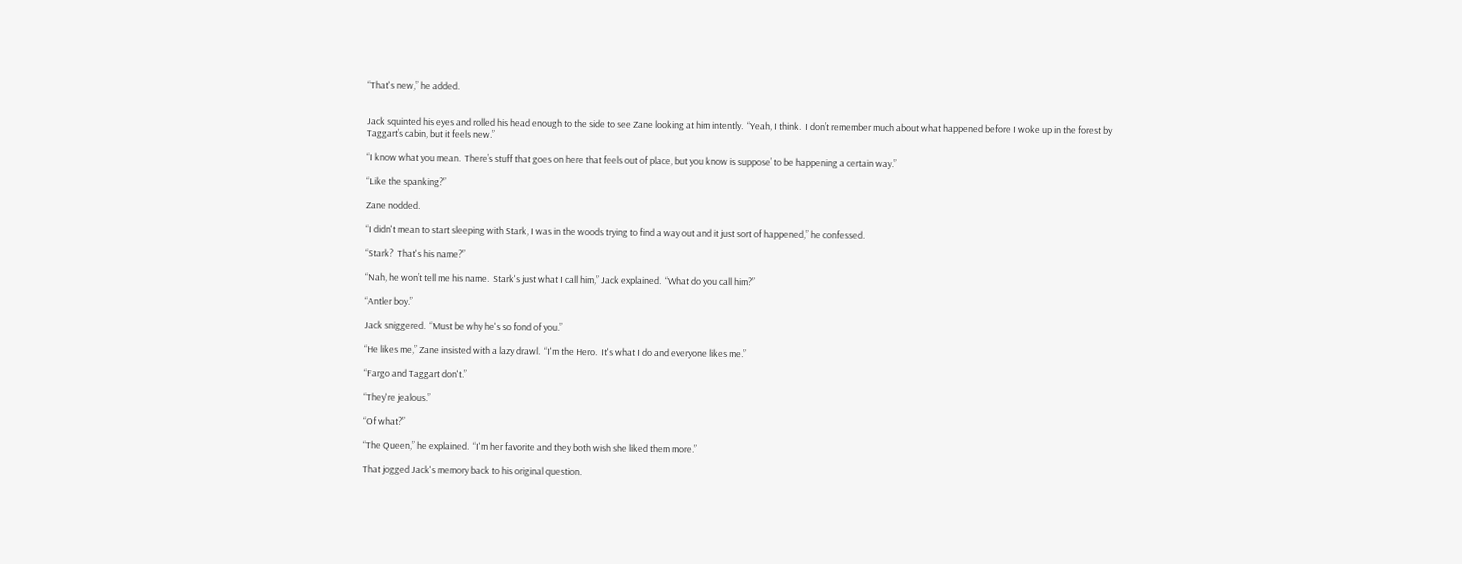“That's new,” he added.


Jack squinted his eyes and rolled his head enough to the side to see Zane looking at him intently.  “Yeah, I think.  I don’t remember much about what happened before I woke up in the forest by Taggart’s cabin, but it feels new.”

“I know what you mean.  There’s stuff that goes on here that feels out of place, but you know is suppose’ to be happening a certain way.”

“Like the spanking?”

Zane nodded.

“I didn't mean to start sleeping with Stark, I was in the woods trying to find a way out and it just sort of happened,” he confessed.

“Stark?  That's his name?”

“Nah, he won’t tell me his name.  Stark's just what I call him,” Jack explained.  “What do you call him?”

“Antler boy.”

Jack sniggered.  “Must be why he's so fond of you.”

“He likes me,” Zane insisted with a lazy drawl.  “I'm the Hero.  It's what I do and everyone likes me.”

“Fargo and Taggart don't.”

“They're jealous.”

“Of what?”

“The Queen,” he explained.  “I'm her favorite and they both wish she liked them more.”

That jogged Jack's memory back to his original question.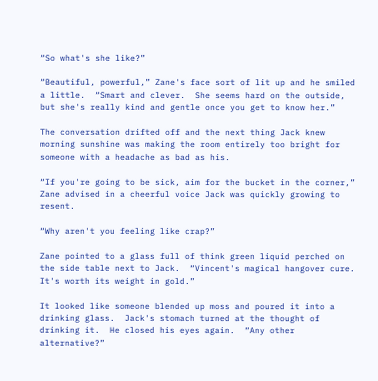“So what's she like?”

“Beautiful, powerful,” Zane's face sort of lit up and he smiled a little.  “Smart and clever.  She seems hard on the outside, but she's really kind and gentle once you get to know her.”

The conversation drifted off and the next thing Jack knew morning sunshine was making the room entirely too bright for someone with a headache as bad as his.

“If you're going to be sick, aim for the bucket in the corner,” Zane advised in a cheerful voice Jack was quickly growing to resent.

“Why aren't you feeling like crap?”

Zane pointed to a glass full of think green liquid perched on the side table next to Jack.  “Vincent's magical hangover cure.  It's worth its weight in gold.”

It looked like someone blended up moss and poured it into a drinking glass.  Jack's stomach turned at the thought of drinking it.  He closed his eyes again.  “Any other alternative?”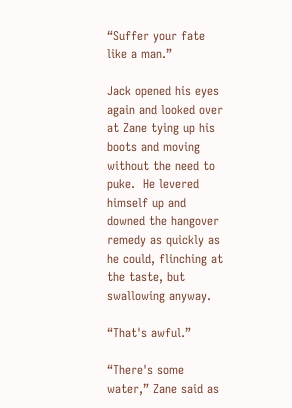“Suffer your fate like a man.”

Jack opened his eyes again and looked over at Zane tying up his boots and moving without the need to puke.  He levered himself up and downed the hangover remedy as quickly as he could, flinching at the taste, but swallowing anyway.

“That's awful.”

“There's some water,” Zane said as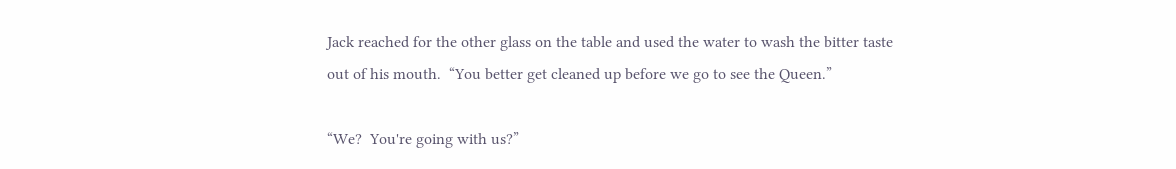Jack reached for the other glass on the table and used the water to wash the bitter taste out of his mouth.  “You better get cleaned up before we go to see the Queen.”

“We?  You're going with us?”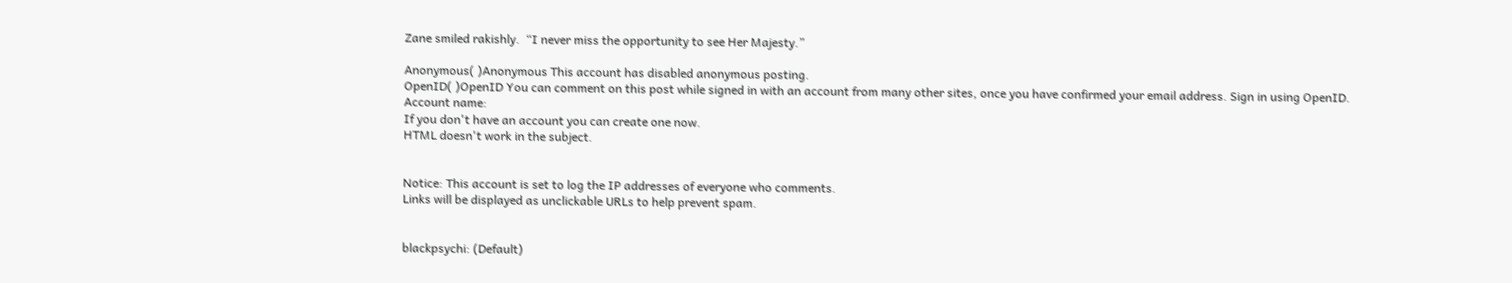Zane smiled rakishly.  “I never miss the opportunity to see Her Majesty.”

Anonymous( )Anonymous This account has disabled anonymous posting.
OpenID( )OpenID You can comment on this post while signed in with an account from many other sites, once you have confirmed your email address. Sign in using OpenID.
Account name:
If you don't have an account you can create one now.
HTML doesn't work in the subject.


Notice: This account is set to log the IP addresses of everyone who comments.
Links will be displayed as unclickable URLs to help prevent spam.


blackpsychi: (Default)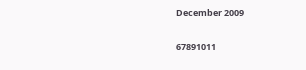December 2009

67891011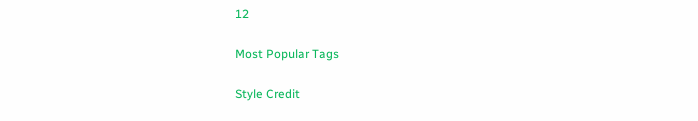12

Most Popular Tags

Style Credit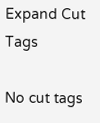Expand Cut Tags

No cut tags